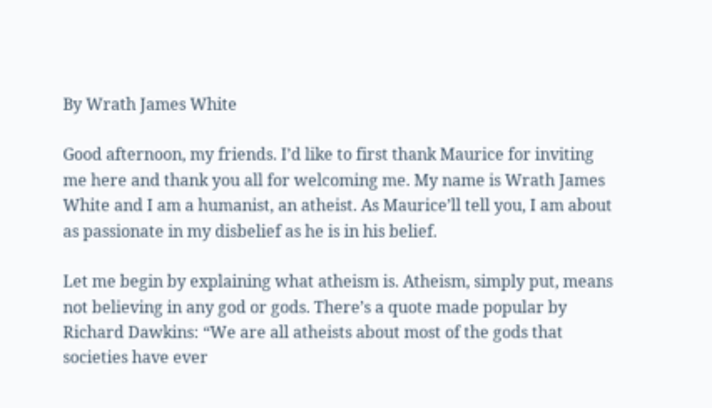By Wrath James White

Good afternoon, my friends. I’d like to first thank Maurice for inviting me here and thank you all for welcoming me. My name is Wrath James White and I am a humanist, an atheist. As Maurice’ll tell you, I am about as passionate in my disbelief as he is in his belief.

Let me begin by explaining what atheism is. Atheism, simply put, means not believing in any god or gods. There’s a quote made popular by Richard Dawkins: “We are all atheists about most of the gods that societies have ever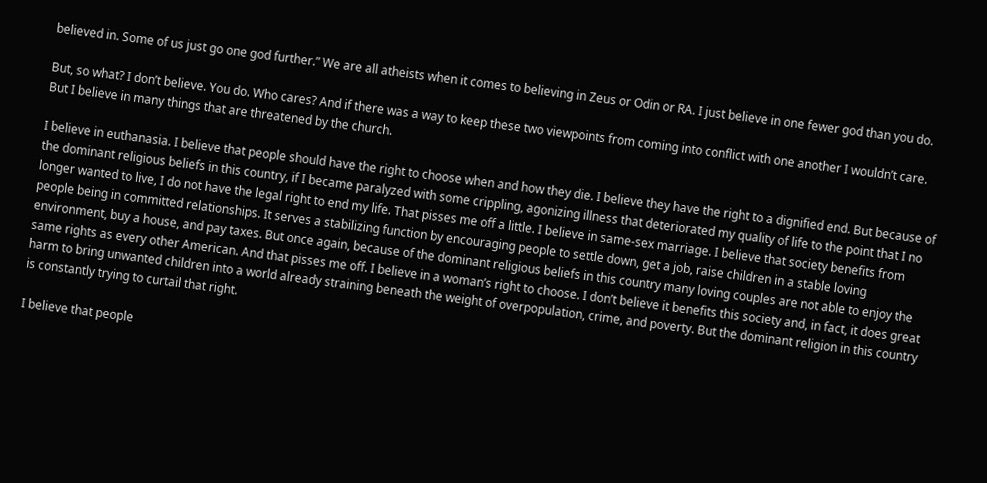believed in. Some of us just go one god further.” We are all atheists when it comes to believing in Zeus or Odin or RA. I just believe in one fewer god than you do.

But, so what? I don’t believe. You do. Who cares? And if there was a way to keep these two viewpoints from coming into conflict with one another I wouldn’t care. But I believe in many things that are threatened by the church.

I believe in euthanasia. I believe that people should have the right to choose when and how they die. I believe they have the right to a dignified end. But because of the dominant religious beliefs in this country, if I became paralyzed with some crippling, agonizing illness that deteriorated my quality of life to the point that I no longer wanted to live, I do not have the legal right to end my life. That pisses me off a little. I believe in same-sex marriage. I believe that society benefits from people being in committed relationships. It serves a stabilizing function by encouraging people to settle down, get a job, raise children in a stable loving environment, buy a house, and pay taxes. But once again, because of the dominant religious beliefs in this country many loving couples are not able to enjoy the same rights as every other American. And that pisses me off. I believe in a woman’s right to choose. I don’t believe it benefits this society and, in fact, it does great harm to bring unwanted children into a world already straining beneath the weight of overpopulation, crime, and poverty. But the dominant religion in this country is constantly trying to curtail that right.

I believe that people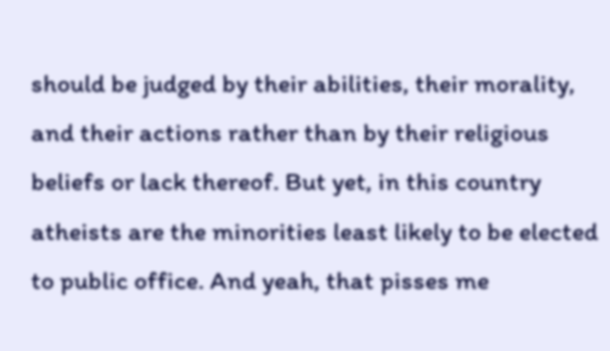should be judged by their abilities, their morality, and their actions rather than by their religious beliefs or lack thereof. But yet, in this country atheists are the minorities least likely to be elected to public office. And yeah, that pisses me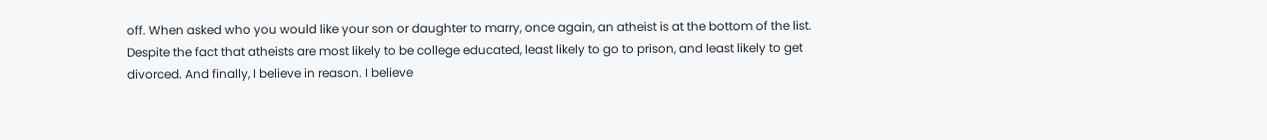off. When asked who you would like your son or daughter to marry, once again, an atheist is at the bottom of the list. Despite the fact that atheists are most likely to be college educated, least likely to go to prison, and least likely to get divorced. And finally, I believe in reason. I believe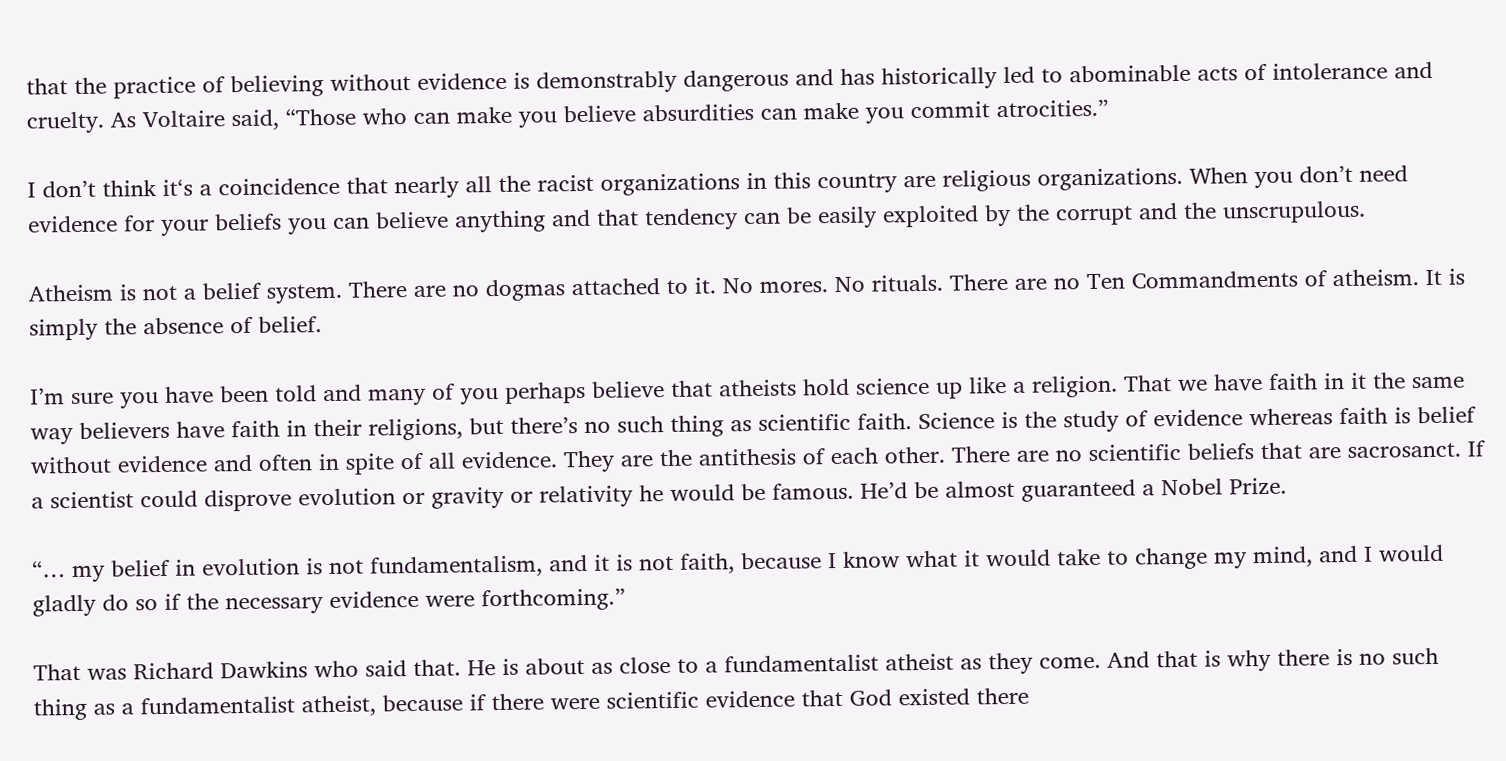that the practice of believing without evidence is demonstrably dangerous and has historically led to abominable acts of intolerance and cruelty. As Voltaire said, “Those who can make you believe absurdities can make you commit atrocities.”

I don’t think it‘s a coincidence that nearly all the racist organizations in this country are religious organizations. When you don’t need evidence for your beliefs you can believe anything and that tendency can be easily exploited by the corrupt and the unscrupulous.

Atheism is not a belief system. There are no dogmas attached to it. No mores. No rituals. There are no Ten Commandments of atheism. It is simply the absence of belief.

I’m sure you have been told and many of you perhaps believe that atheists hold science up like a religion. That we have faith in it the same way believers have faith in their religions, but there’s no such thing as scientific faith. Science is the study of evidence whereas faith is belief without evidence and often in spite of all evidence. They are the antithesis of each other. There are no scientific beliefs that are sacrosanct. If a scientist could disprove evolution or gravity or relativity he would be famous. He’d be almost guaranteed a Nobel Prize.

“… my belief in evolution is not fundamentalism, and it is not faith, because I know what it would take to change my mind, and I would gladly do so if the necessary evidence were forthcoming.”

That was Richard Dawkins who said that. He is about as close to a fundamentalist atheist as they come. And that is why there is no such thing as a fundamentalist atheist, because if there were scientific evidence that God existed there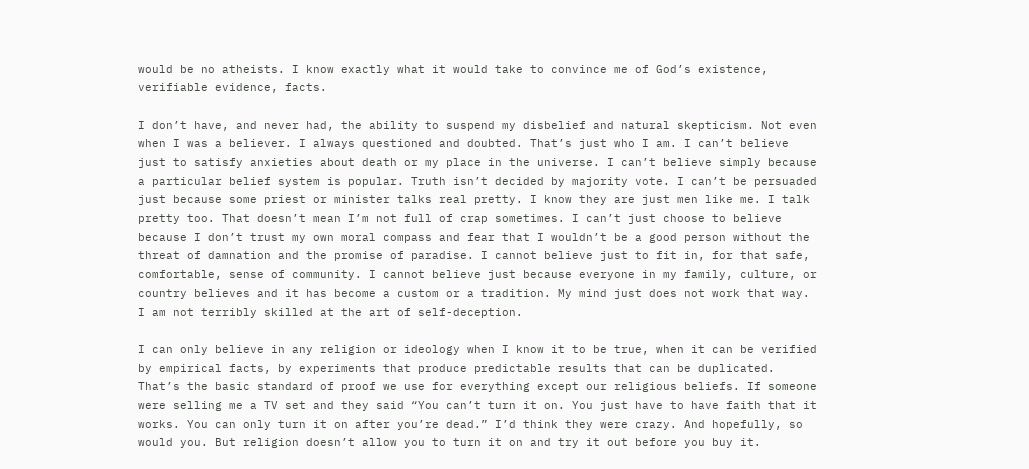would be no atheists. I know exactly what it would take to convince me of God’s existence, verifiable evidence, facts.

I don’t have, and never had, the ability to suspend my disbelief and natural skepticism. Not even when I was a believer. I always questioned and doubted. That’s just who I am. I can’t believe just to satisfy anxieties about death or my place in the universe. I can’t believe simply because a particular belief system is popular. Truth isn’t decided by majority vote. I can’t be persuaded just because some priest or minister talks real pretty. I know they are just men like me. I talk pretty too. That doesn’t mean I’m not full of crap sometimes. I can’t just choose to believe because I don’t trust my own moral compass and fear that I wouldn’t be a good person without the threat of damnation and the promise of paradise. I cannot believe just to fit in, for that safe, comfortable, sense of community. I cannot believe just because everyone in my family, culture, or country believes and it has become a custom or a tradition. My mind just does not work that way. I am not terribly skilled at the art of self-deception.

I can only believe in any religion or ideology when I know it to be true, when it can be verified by empirical facts, by experiments that produce predictable results that can be duplicated. That’s the basic standard of proof we use for everything except our religious beliefs. If someone were selling me a TV set and they said “You can’t turn it on. You just have to have faith that it works. You can only turn it on after you’re dead.” I’d think they were crazy. And hopefully, so would you. But religion doesn’t allow you to turn it on and try it out before you buy it.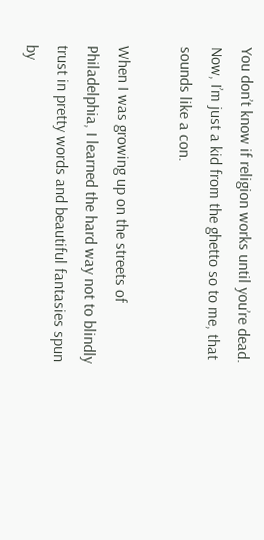You don’t know if religion works until you’re dead. Now, I’m just a kid from the ghetto so to me, that sounds like a con.

When I was growing up on the streets of Philadelphia, I learned the hard way not to blindly trust in pretty words and beautiful fantasies spun by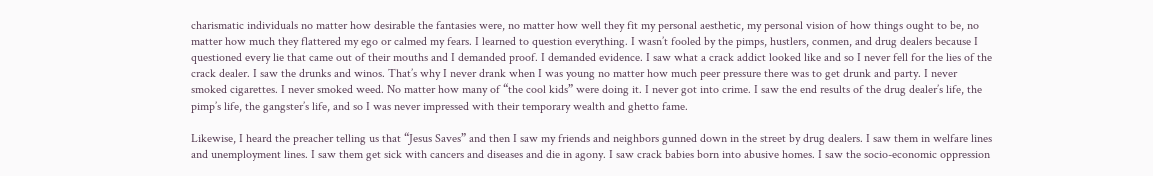charismatic individuals no matter how desirable the fantasies were, no matter how well they fit my personal aesthetic, my personal vision of how things ought to be, no matter how much they flattered my ego or calmed my fears. I learned to question everything. I wasn’t fooled by the pimps, hustlers, conmen, and drug dealers because I questioned every lie that came out of their mouths and I demanded proof. I demanded evidence. I saw what a crack addict looked like and so I never fell for the lies of the crack dealer. I saw the drunks and winos. That’s why I never drank when I was young no matter how much peer pressure there was to get drunk and party. I never smoked cigarettes. I never smoked weed. No matter how many of “the cool kids” were doing it. I never got into crime. I saw the end results of the drug dealer’s life, the pimp’s life, the gangster’s life, and so I was never impressed with their temporary wealth and ghetto fame.

Likewise, I heard the preacher telling us that “Jesus Saves” and then I saw my friends and neighbors gunned down in the street by drug dealers. I saw them in welfare lines and unemployment lines. I saw them get sick with cancers and diseases and die in agony. I saw crack babies born into abusive homes. I saw the socio-economic oppression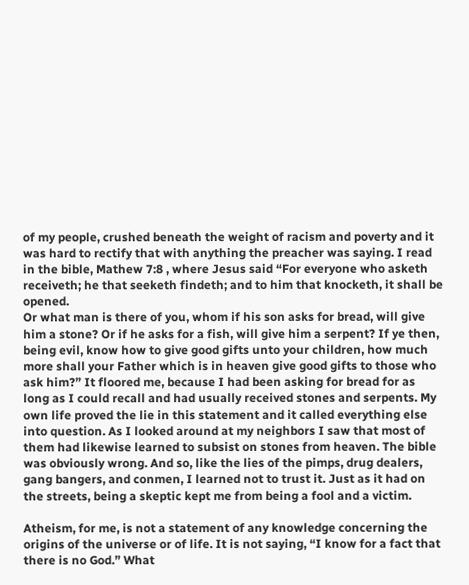of my people, crushed beneath the weight of racism and poverty and it was hard to rectify that with anything the preacher was saying. I read in the bible, Mathew 7:8 , where Jesus said “For everyone who asketh receiveth; he that seeketh findeth; and to him that knocketh, it shall be opened.
Or what man is there of you, whom if his son asks for bread, will give him a stone? Or if he asks for a fish, will give him a serpent? If ye then, being evil, know how to give good gifts unto your children, how much more shall your Father which is in heaven give good gifts to those who ask him?” It floored me, because I had been asking for bread for as long as I could recall and had usually received stones and serpents. My own life proved the lie in this statement and it called everything else into question. As I looked around at my neighbors I saw that most of them had likewise learned to subsist on stones from heaven. The bible was obviously wrong. And so, like the lies of the pimps, drug dealers, gang bangers, and conmen, I learned not to trust it. Just as it had on the streets, being a skeptic kept me from being a fool and a victim.

Atheism, for me, is not a statement of any knowledge concerning the origins of the universe or of life. It is not saying, “I know for a fact that there is no God.” What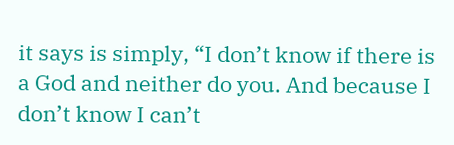it says is simply, “I don’t know if there is a God and neither do you. And because I don’t know I can’t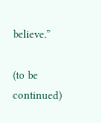believe.”

(to be continued)